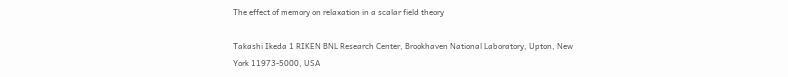The effect of memory on relaxation in a scalar field theory

Takashi Ikeda 1 RIKEN BNL Research Center, Brookhaven National Laboratory, Upton, New York 11973-5000, USA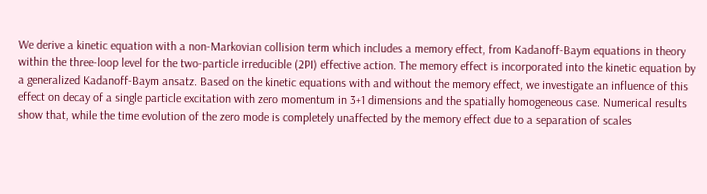We derive a kinetic equation with a non-Markovian collision term which includes a memory effect, from Kadanoff-Baym equations in theory within the three-loop level for the two-particle irreducible (2PI) effective action. The memory effect is incorporated into the kinetic equation by a generalized Kadanoff-Baym ansatz. Based on the kinetic equations with and without the memory effect, we investigate an influence of this effect on decay of a single particle excitation with zero momentum in 3+1 dimensions and the spatially homogeneous case. Numerical results show that, while the time evolution of the zero mode is completely unaffected by the memory effect due to a separation of scales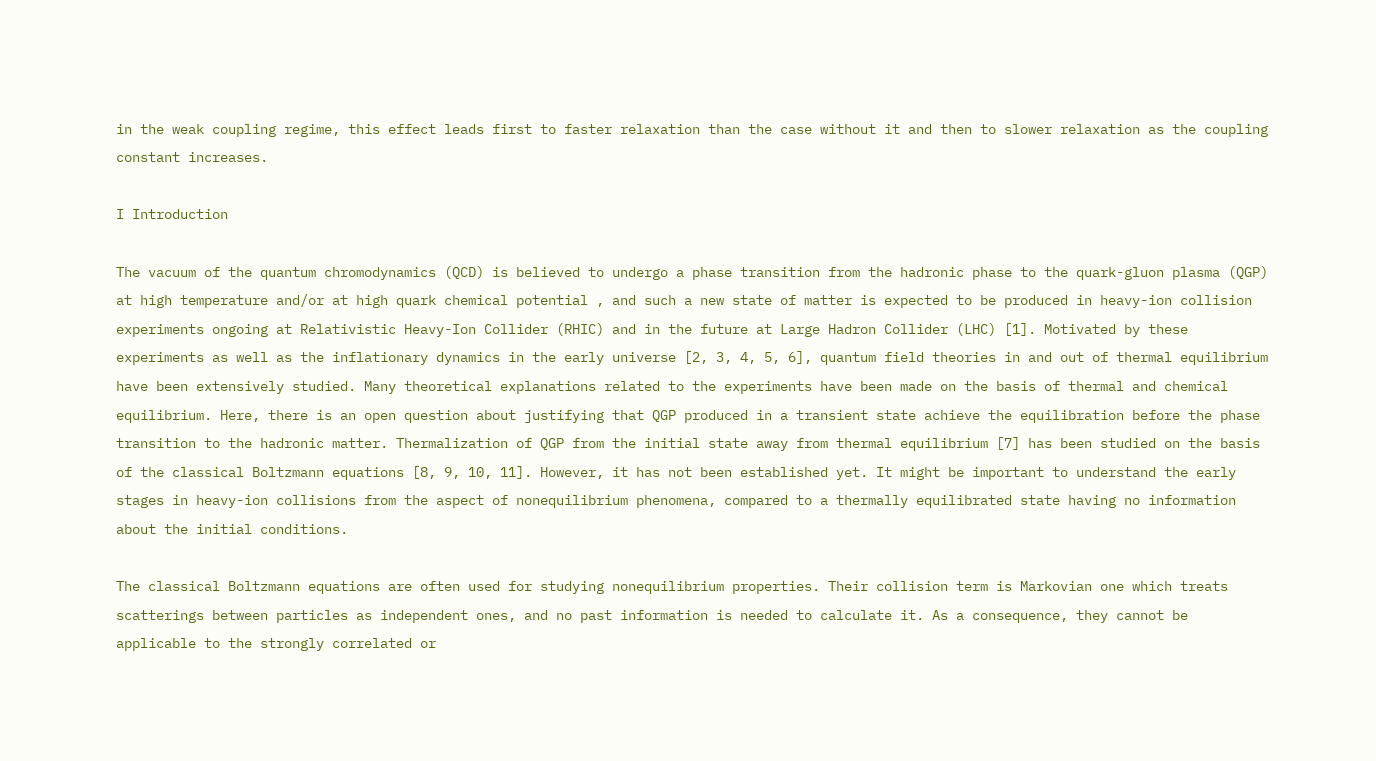in the weak coupling regime, this effect leads first to faster relaxation than the case without it and then to slower relaxation as the coupling constant increases.

I Introduction

The vacuum of the quantum chromodynamics (QCD) is believed to undergo a phase transition from the hadronic phase to the quark-gluon plasma (QGP) at high temperature and/or at high quark chemical potential , and such a new state of matter is expected to be produced in heavy-ion collision experiments ongoing at Relativistic Heavy-Ion Collider (RHIC) and in the future at Large Hadron Collider (LHC) [1]. Motivated by these experiments as well as the inflationary dynamics in the early universe [2, 3, 4, 5, 6], quantum field theories in and out of thermal equilibrium have been extensively studied. Many theoretical explanations related to the experiments have been made on the basis of thermal and chemical equilibrium. Here, there is an open question about justifying that QGP produced in a transient state achieve the equilibration before the phase transition to the hadronic matter. Thermalization of QGP from the initial state away from thermal equilibrium [7] has been studied on the basis of the classical Boltzmann equations [8, 9, 10, 11]. However, it has not been established yet. It might be important to understand the early stages in heavy-ion collisions from the aspect of nonequilibrium phenomena, compared to a thermally equilibrated state having no information about the initial conditions.

The classical Boltzmann equations are often used for studying nonequilibrium properties. Their collision term is Markovian one which treats scatterings between particles as independent ones, and no past information is needed to calculate it. As a consequence, they cannot be applicable to the strongly correlated or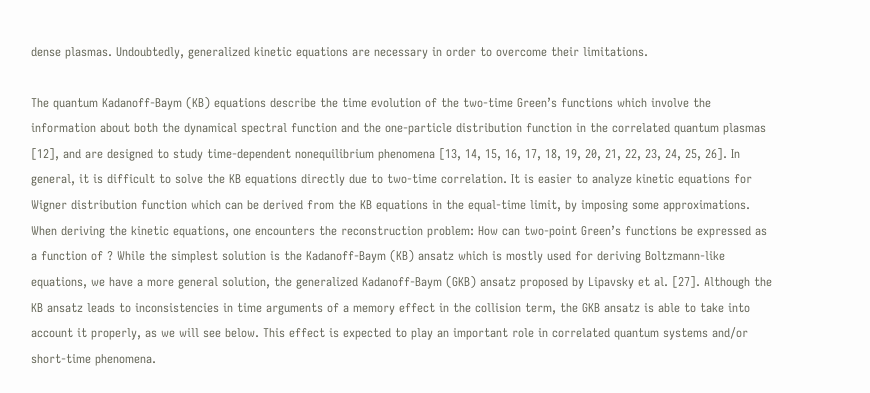dense plasmas. Undoubtedly, generalized kinetic equations are necessary in order to overcome their limitations.

The quantum Kadanoff-Baym (KB) equations describe the time evolution of the two-time Green’s functions which involve the information about both the dynamical spectral function and the one-particle distribution function in the correlated quantum plasmas [12], and are designed to study time-dependent nonequilibrium phenomena [13, 14, 15, 16, 17, 18, 19, 20, 21, 22, 23, 24, 25, 26]. In general, it is difficult to solve the KB equations directly due to two-time correlation. It is easier to analyze kinetic equations for Wigner distribution function which can be derived from the KB equations in the equal-time limit, by imposing some approximations. When deriving the kinetic equations, one encounters the reconstruction problem: How can two-point Green’s functions be expressed as a function of ? While the simplest solution is the Kadanoff-Baym (KB) ansatz which is mostly used for deriving Boltzmann-like equations, we have a more general solution, the generalized Kadanoff-Baym (GKB) ansatz proposed by Lipavsky et al. [27]. Although the KB ansatz leads to inconsistencies in time arguments of a memory effect in the collision term, the GKB ansatz is able to take into account it properly, as we will see below. This effect is expected to play an important role in correlated quantum systems and/or short-time phenomena.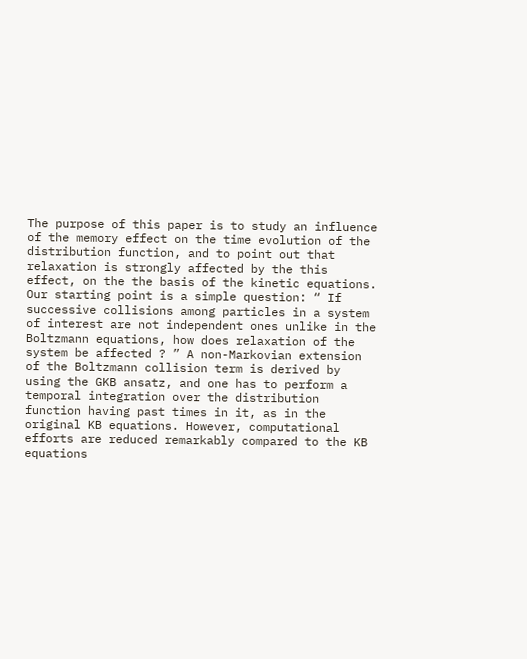The purpose of this paper is to study an influence of the memory effect on the time evolution of the distribution function, and to point out that relaxation is strongly affected by the this effect, on the the basis of the kinetic equations. Our starting point is a simple question: “ If successive collisions among particles in a system of interest are not independent ones unlike in the Boltzmann equations, how does relaxation of the system be affected ? ” A non-Markovian extension of the Boltzmann collision term is derived by using the GKB ansatz, and one has to perform a temporal integration over the distribution function having past times in it, as in the original KB equations. However, computational efforts are reduced remarkably compared to the KB equations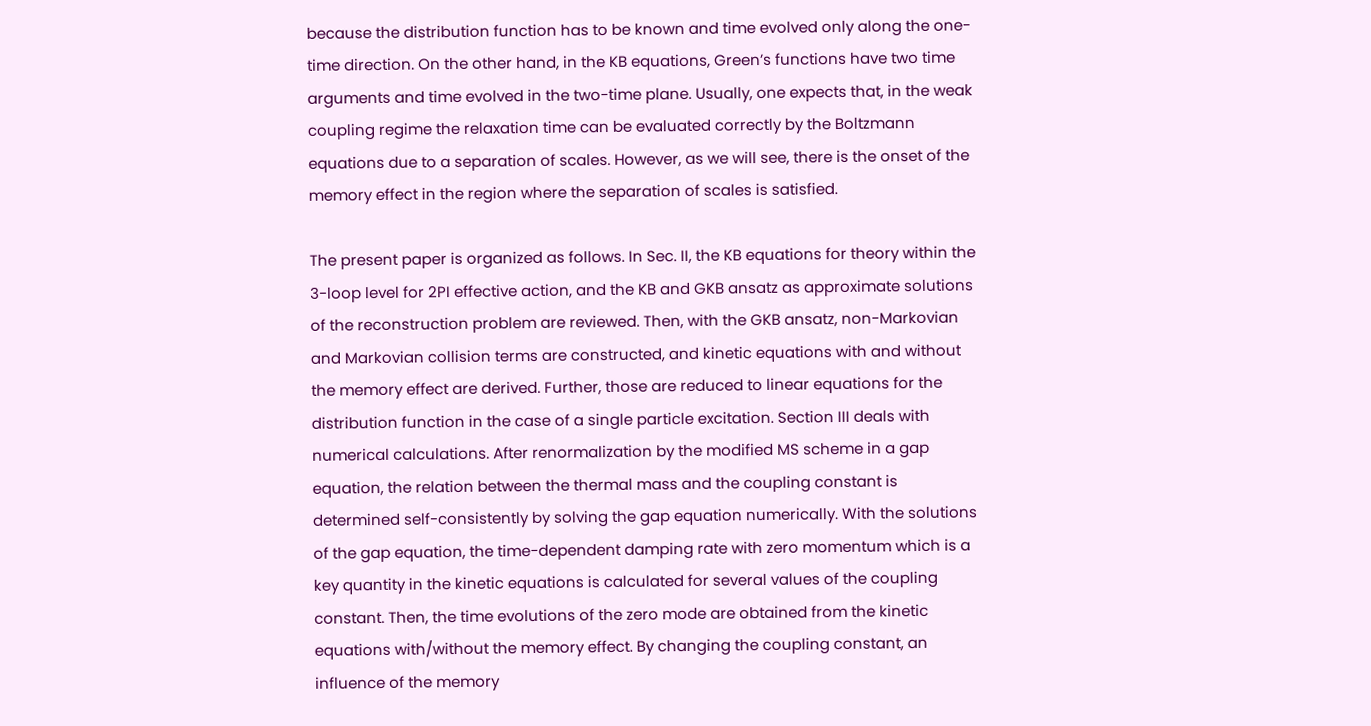because the distribution function has to be known and time evolved only along the one-time direction. On the other hand, in the KB equations, Green’s functions have two time arguments and time evolved in the two-time plane. Usually, one expects that, in the weak coupling regime the relaxation time can be evaluated correctly by the Boltzmann equations due to a separation of scales. However, as we will see, there is the onset of the memory effect in the region where the separation of scales is satisfied.

The present paper is organized as follows. In Sec. II, the KB equations for theory within the 3-loop level for 2PI effective action, and the KB and GKB ansatz as approximate solutions of the reconstruction problem are reviewed. Then, with the GKB ansatz, non-Markovian and Markovian collision terms are constructed, and kinetic equations with and without the memory effect are derived. Further, those are reduced to linear equations for the distribution function in the case of a single particle excitation. Section III deals with numerical calculations. After renormalization by the modified MS scheme in a gap equation, the relation between the thermal mass and the coupling constant is determined self-consistently by solving the gap equation numerically. With the solutions of the gap equation, the time-dependent damping rate with zero momentum which is a key quantity in the kinetic equations is calculated for several values of the coupling constant. Then, the time evolutions of the zero mode are obtained from the kinetic equations with/without the memory effect. By changing the coupling constant, an influence of the memory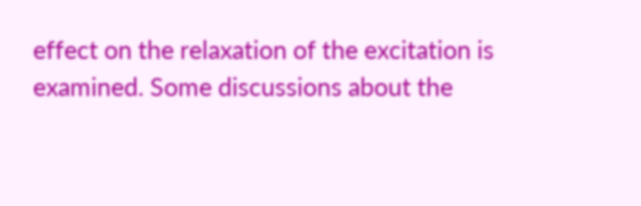effect on the relaxation of the excitation is examined. Some discussions about the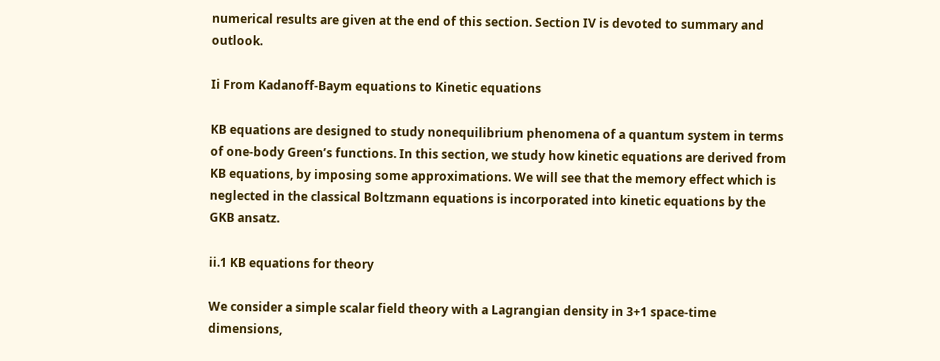numerical results are given at the end of this section. Section IV is devoted to summary and outlook.

Ii From Kadanoff-Baym equations to Kinetic equations

KB equations are designed to study nonequilibrium phenomena of a quantum system in terms of one-body Green’s functions. In this section, we study how kinetic equations are derived from KB equations, by imposing some approximations. We will see that the memory effect which is neglected in the classical Boltzmann equations is incorporated into kinetic equations by the GKB ansatz.

ii.1 KB equations for theory

We consider a simple scalar field theory with a Lagrangian density in 3+1 space-time dimensions,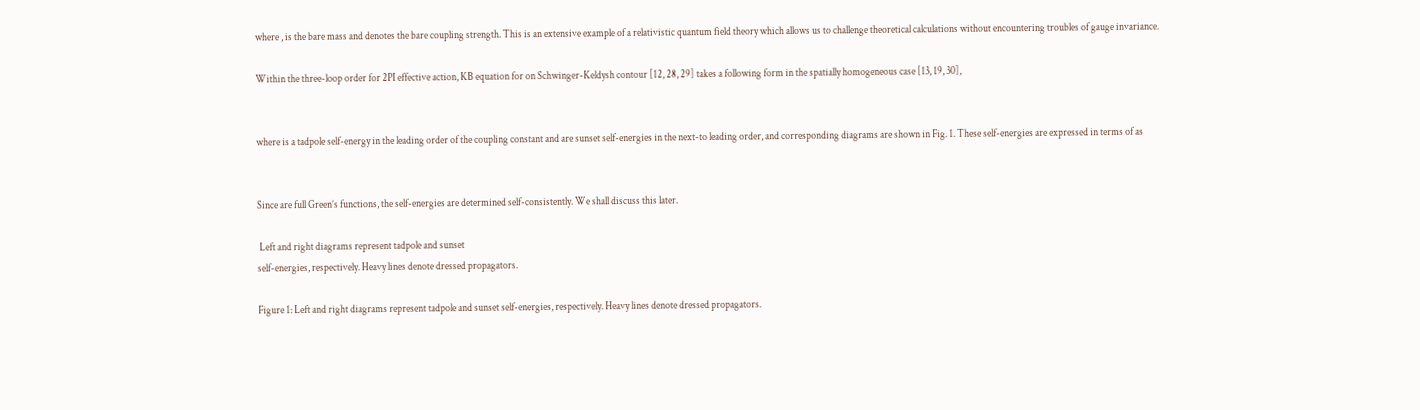where , is the bare mass and denotes the bare coupling strength. This is an extensive example of a relativistic quantum field theory which allows us to challenge theoretical calculations without encountering troubles of gauge invariance.

Within the three-loop order for 2PI effective action, KB equation for on Schwinger-Keldysh contour [12, 28, 29] takes a following form in the spatially homogeneous case [13, 19, 30],


where is a tadpole self-energy in the leading order of the coupling constant and are sunset self-energies in the next-to leading order, and corresponding diagrams are shown in Fig. 1. These self-energies are expressed in terms of as


Since are full Green’s functions, the self-energies are determined self-consistently. We shall discuss this later.

 Left and right diagrams represent tadpole and sunset
self-energies, respectively. Heavy lines denote dressed propagators.

Figure 1: Left and right diagrams represent tadpole and sunset self-energies, respectively. Heavy lines denote dressed propagators.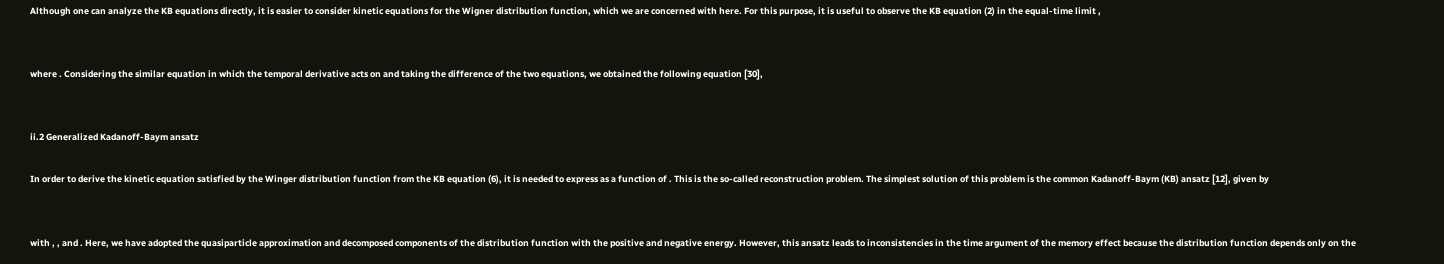Although one can analyze the KB equations directly, it is easier to consider kinetic equations for the Wigner distribution function, which we are concerned with here. For this purpose, it is useful to observe the KB equation (2) in the equal-time limit ,


where . Considering the similar equation in which the temporal derivative acts on and taking the difference of the two equations, we obtained the following equation [30],


ii.2 Generalized Kadanoff-Baym ansatz

In order to derive the kinetic equation satisfied by the Winger distribution function from the KB equation (6), it is needed to express as a function of . This is the so-called reconstruction problem. The simplest solution of this problem is the common Kadanoff-Baym (KB) ansatz [12], given by


with , , and . Here, we have adopted the quasiparticle approximation and decomposed components of the distribution function with the positive and negative energy. However, this ansatz leads to inconsistencies in the time argument of the memory effect because the distribution function depends only on the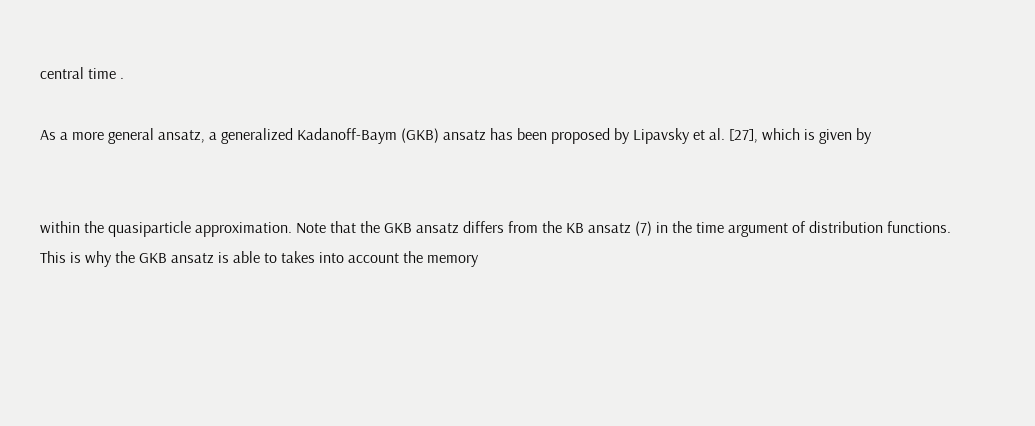central time .

As a more general ansatz, a generalized Kadanoff-Baym (GKB) ansatz has been proposed by Lipavsky et al. [27], which is given by


within the quasiparticle approximation. Note that the GKB ansatz differs from the KB ansatz (7) in the time argument of distribution functions. This is why the GKB ansatz is able to takes into account the memory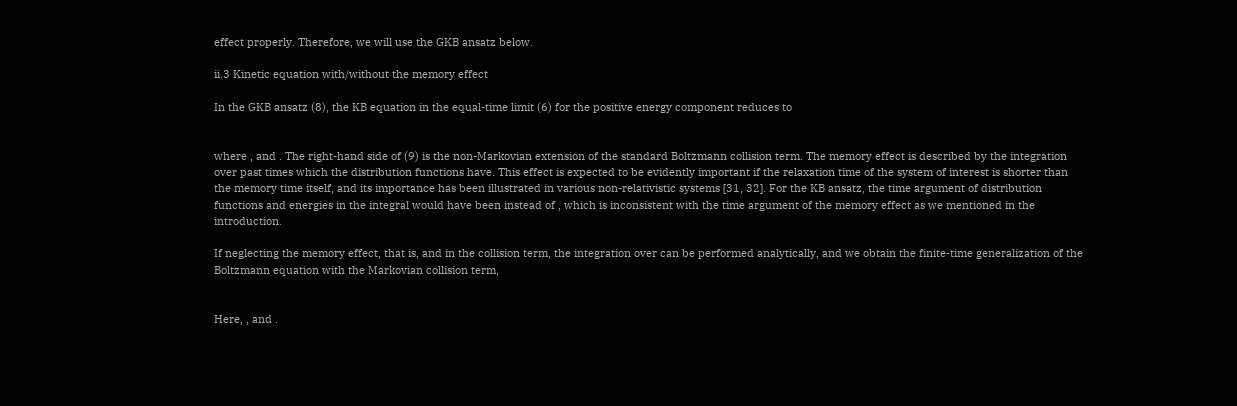effect properly. Therefore, we will use the GKB ansatz below.

ii.3 Kinetic equation with/without the memory effect

In the GKB ansatz (8), the KB equation in the equal-time limit (6) for the positive energy component reduces to


where , and . The right-hand side of (9) is the non-Markovian extension of the standard Boltzmann collision term. The memory effect is described by the integration over past times which the distribution functions have. This effect is expected to be evidently important if the relaxation time of the system of interest is shorter than the memory time itself, and its importance has been illustrated in various non-relativistic systems [31, 32]. For the KB ansatz, the time argument of distribution functions and energies in the integral would have been instead of , which is inconsistent with the time argument of the memory effect as we mentioned in the introduction.

If neglecting the memory effect, that is, and in the collision term, the integration over can be performed analytically, and we obtain the finite-time generalization of the Boltzmann equation with the Markovian collision term,


Here, , and .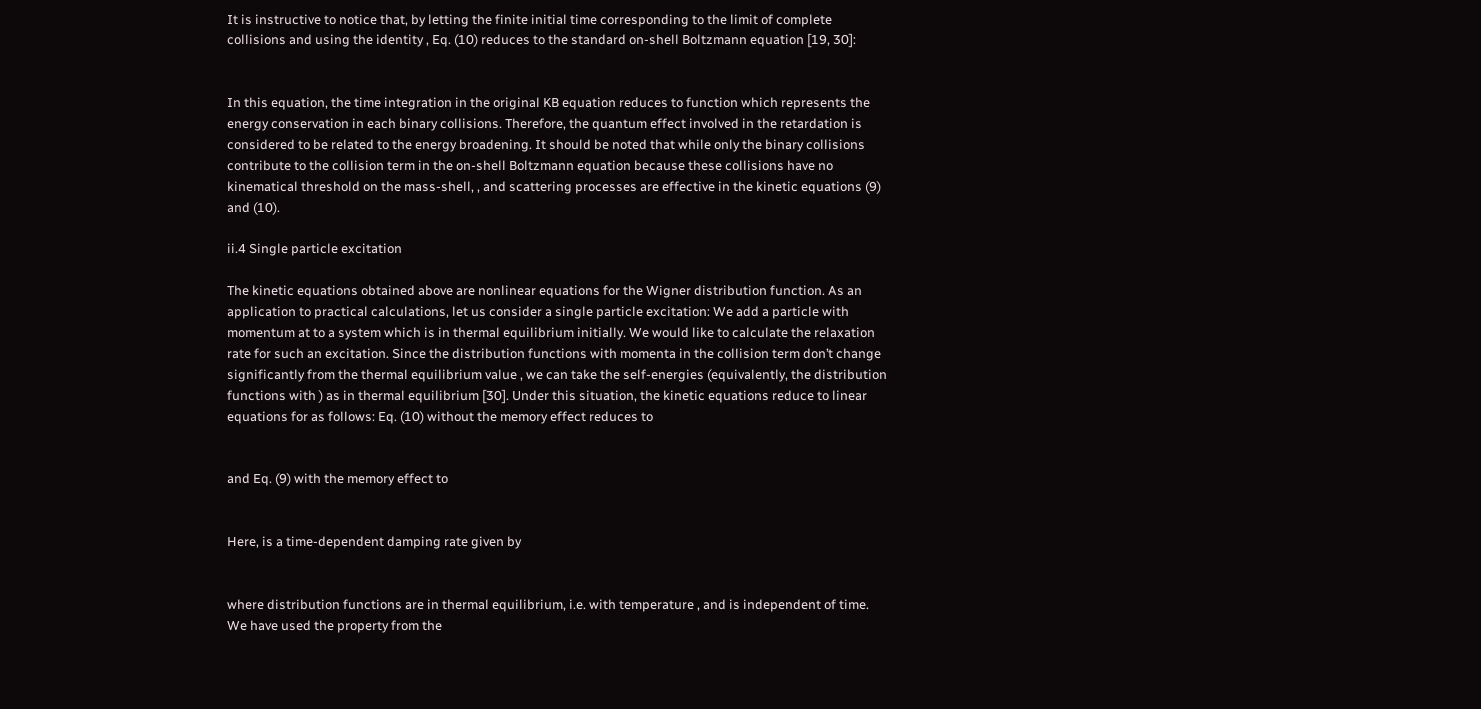It is instructive to notice that, by letting the finite initial time corresponding to the limit of complete collisions and using the identity , Eq. (10) reduces to the standard on-shell Boltzmann equation [19, 30]:


In this equation, the time integration in the original KB equation reduces to function which represents the energy conservation in each binary collisions. Therefore, the quantum effect involved in the retardation is considered to be related to the energy broadening. It should be noted that while only the binary collisions contribute to the collision term in the on-shell Boltzmann equation because these collisions have no kinematical threshold on the mass-shell, , and scattering processes are effective in the kinetic equations (9) and (10).

ii.4 Single particle excitation

The kinetic equations obtained above are nonlinear equations for the Wigner distribution function. As an application to practical calculations, let us consider a single particle excitation: We add a particle with momentum at to a system which is in thermal equilibrium initially. We would like to calculate the relaxation rate for such an excitation. Since the distribution functions with momenta in the collision term don’t change significantly from the thermal equilibrium value , we can take the self-energies (equivalently, the distribution functions with ) as in thermal equilibrium [30]. Under this situation, the kinetic equations reduce to linear equations for as follows: Eq. (10) without the memory effect reduces to


and Eq. (9) with the memory effect to


Here, is a time-dependent damping rate given by


where distribution functions are in thermal equilibrium, i.e. with temperature , and is independent of time. We have used the property from the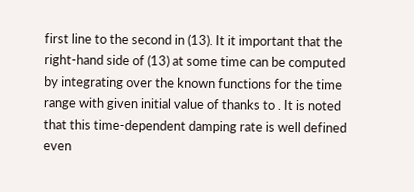first line to the second in (13). It it important that the right-hand side of (13) at some time can be computed by integrating over the known functions for the time range with given initial value of thanks to . It is noted that this time-dependent damping rate is well defined even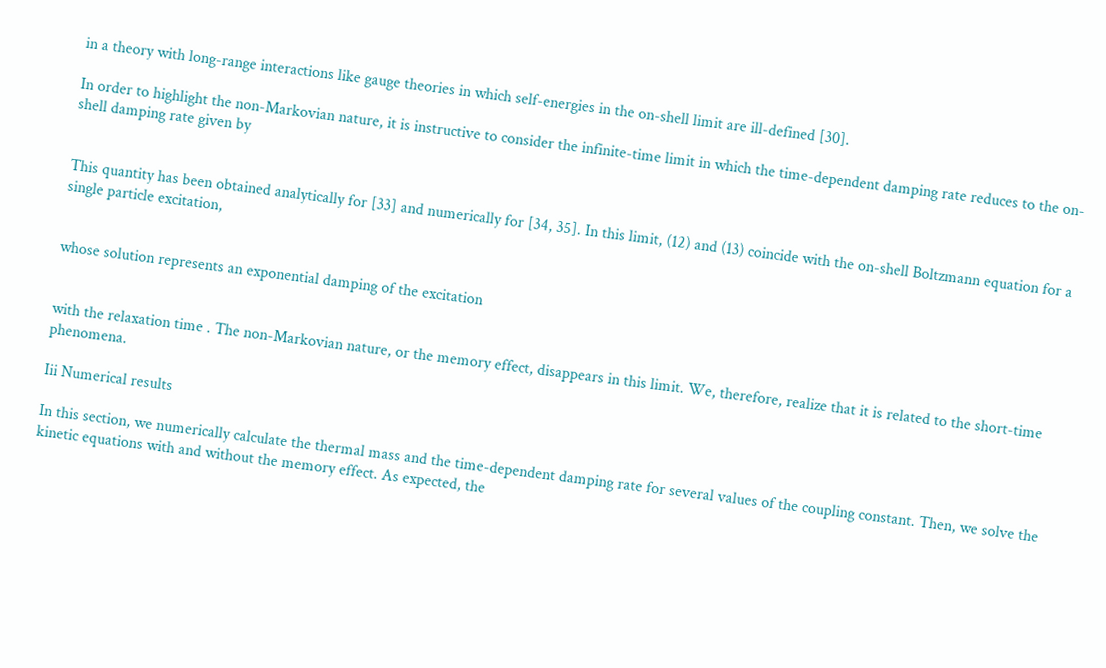in a theory with long-range interactions like gauge theories in which self-energies in the on-shell limit are ill-defined [30].

In order to highlight the non-Markovian nature, it is instructive to consider the infinite-time limit in which the time-dependent damping rate reduces to the on-shell damping rate given by


This quantity has been obtained analytically for [33] and numerically for [34, 35]. In this limit, (12) and (13) coincide with the on-shell Boltzmann equation for a single particle excitation,


whose solution represents an exponential damping of the excitation


with the relaxation time . The non-Markovian nature, or the memory effect, disappears in this limit. We, therefore, realize that it is related to the short-time phenomena.

Iii Numerical results

In this section, we numerically calculate the thermal mass and the time-dependent damping rate for several values of the coupling constant. Then, we solve the kinetic equations with and without the memory effect. As expected, the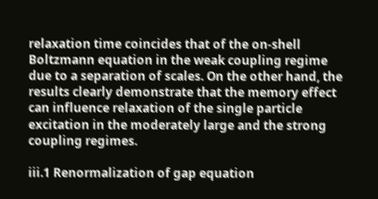relaxation time coincides that of the on-shell Boltzmann equation in the weak coupling regime due to a separation of scales. On the other hand, the results clearly demonstrate that the memory effect can influence relaxation of the single particle excitation in the moderately large and the strong coupling regimes.

iii.1 Renormalization of gap equation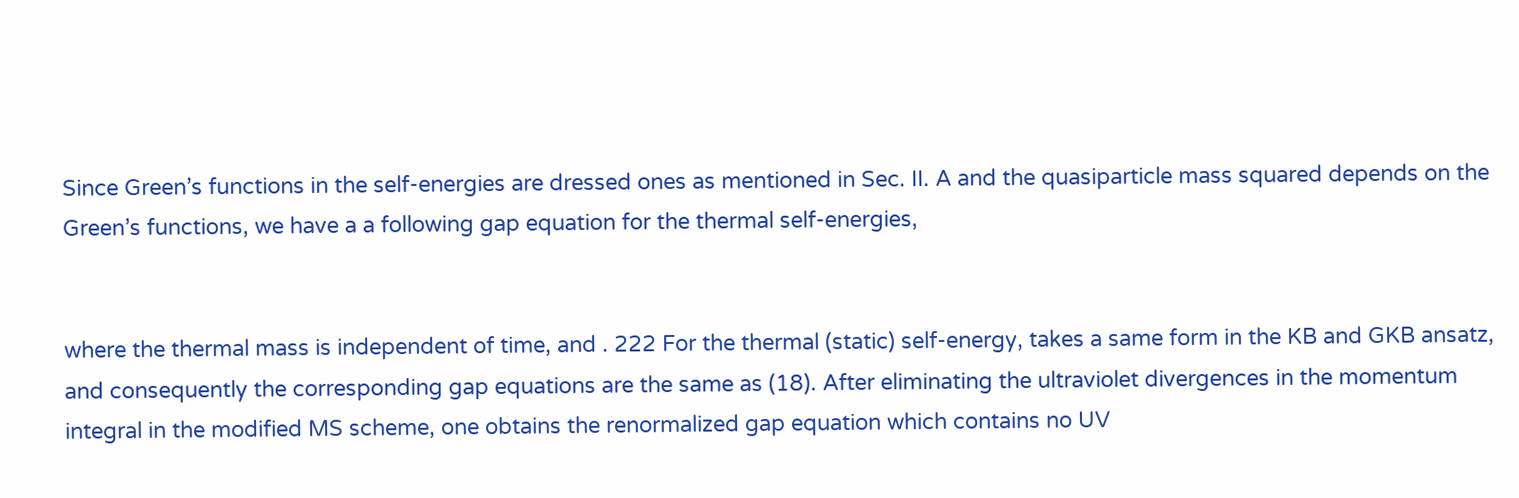Since Green’s functions in the self-energies are dressed ones as mentioned in Sec. II. A and the quasiparticle mass squared depends on the Green’s functions, we have a a following gap equation for the thermal self-energies,


where the thermal mass is independent of time, and . 222 For the thermal (static) self-energy, takes a same form in the KB and GKB ansatz, and consequently the corresponding gap equations are the same as (18). After eliminating the ultraviolet divergences in the momentum integral in the modified MS scheme, one obtains the renormalized gap equation which contains no UV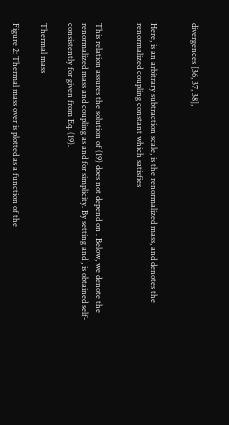divergences [36, 37, 38],


Here, is an arbitrary subtraction scale, is the renormalized mass, and denotes the renormalized coupling constant which satisfies


This relation assures the solution of (19) does not depend on . Below, we denote the renormalized mass and coupling as and for simplicity. By setting and , is obtained self-consistently for given from Eq. (19).

Thermal mass

Figure 2: Thermal mass over is plotted as a function of the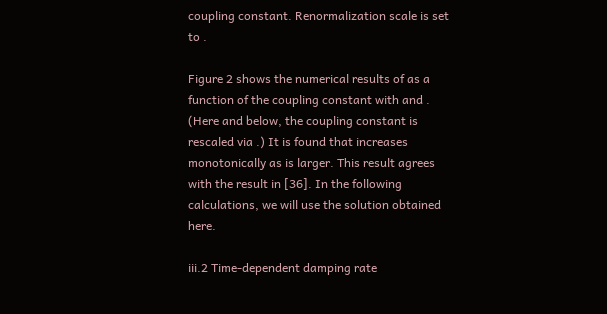coupling constant. Renormalization scale is set to .

Figure 2 shows the numerical results of as a function of the coupling constant with and . (Here and below, the coupling constant is rescaled via .) It is found that increases monotonically as is larger. This result agrees with the result in [36]. In the following calculations, we will use the solution obtained here.

iii.2 Time-dependent damping rate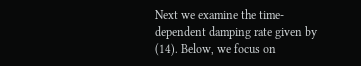Next we examine the time-dependent damping rate given by (14). Below, we focus on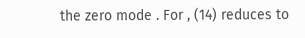the zero mode . For , (14) reduces to